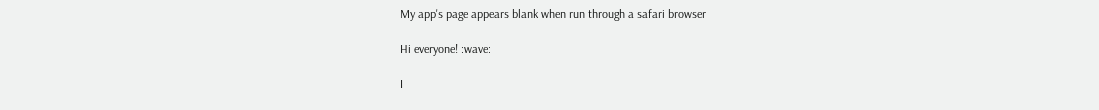My app's page appears blank when run through a safari browser

Hi everyone! :wave:

I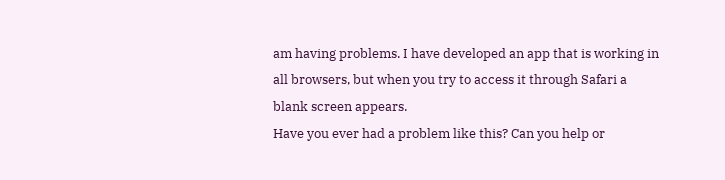am having problems. I have developed an app that is working in all browsers, but when you try to access it through Safari a blank screen appears.
Have you ever had a problem like this? Can you help or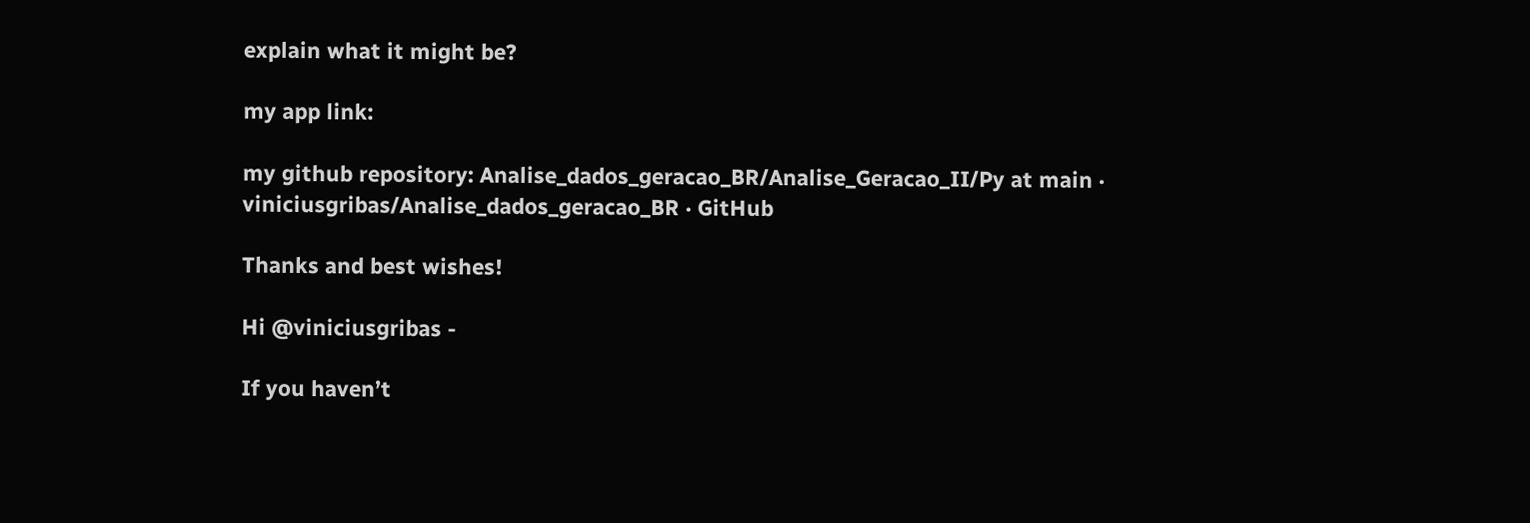explain what it might be?

my app link:

my github repository: Analise_dados_geracao_BR/Analise_Geracao_II/Py at main · viniciusgribas/Analise_dados_geracao_BR · GitHub

Thanks and best wishes!

Hi @viniciusgribas -

If you haven’t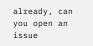already, can you open an issue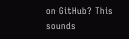on GitHub? This sounds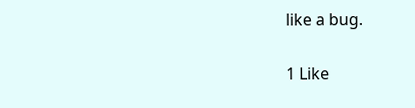like a bug.


1 Like